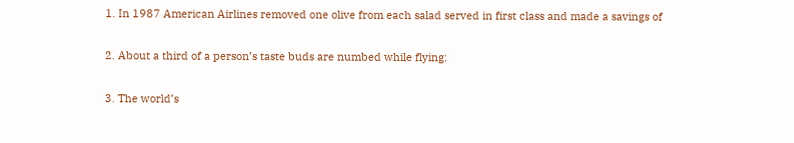1. In 1987 American Airlines removed one olive from each salad served in first class and made a savings of


2. About a third of a person’s taste buds are numbed while flying:


3. The world’s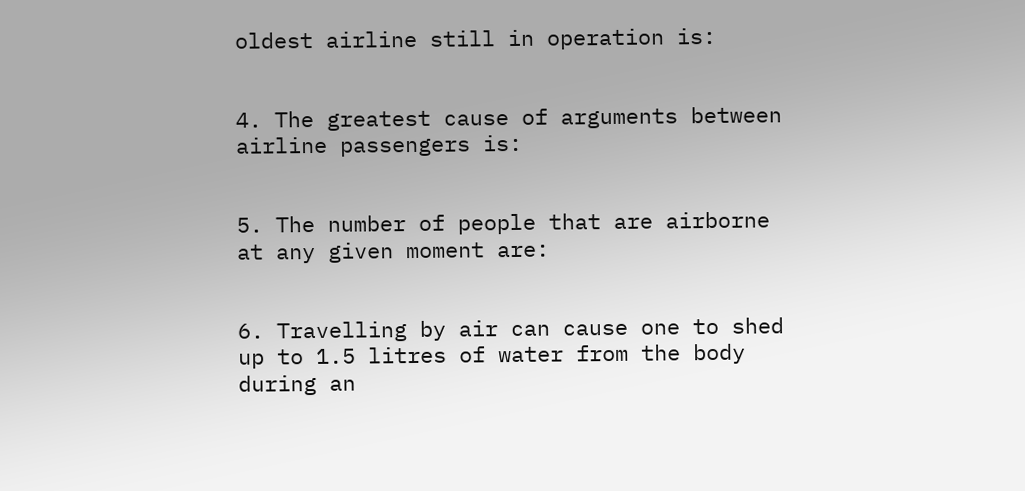oldest airline still in operation is:


4. The greatest cause of arguments between airline passengers is:


5. The number of people that are airborne at any given moment are:


6. Travelling by air can cause one to shed up to 1.5 litres of water from the body during an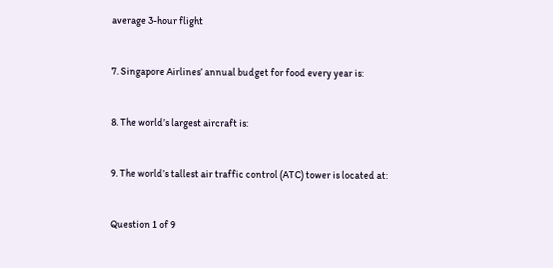average 3-hour flight


7. Singapore Airlines’ annual budget for food every year is:


8. The world’s largest aircraft is:


9. The world’s tallest air traffic control (ATC) tower is located at:


Question 1 of 9